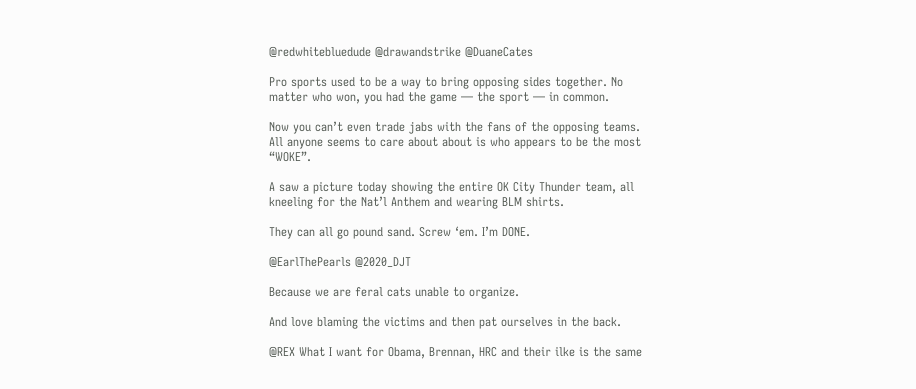@redwhitebluedude @drawandstrike @DuaneCates

Pro sports used to be a way to bring opposing sides together. No matter who won, you had the game — the sport — in common.

Now you can’t even trade jabs with the fans of the opposing teams. All anyone seems to care about about is who appears to be the most “WOKE”.

A saw a picture today showing the entire OK City Thunder team, all kneeling for the Nat’l Anthem and wearing BLM shirts.

They can all go pound sand. Screw ‘em. I’m DONE.

@EarlThePearls @2020_DJT

Because we are feral cats unable to organize.

And love blaming the victims and then pat ourselves in the back.

@REX What I want for Obama, Brennan, HRC and their ilke is the same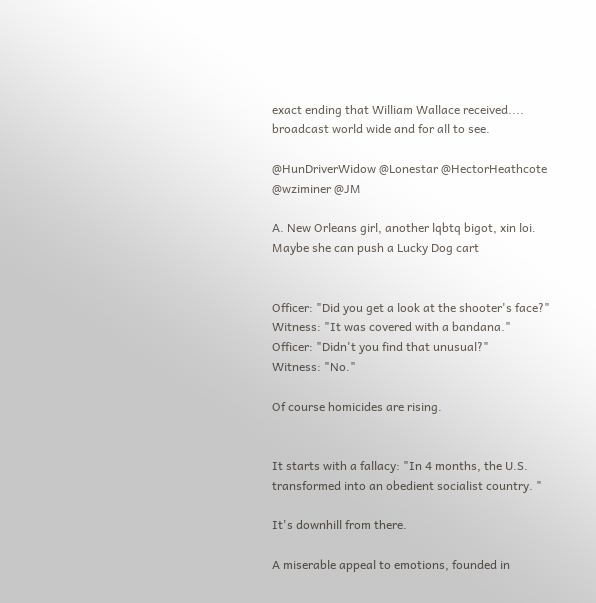exact ending that William Wallace received.... broadcast world wide and for all to see.

@HunDriverWidow @Lonestar @HectorHeathcote @wziminer @JM

A. New Orleans girl, another lqbtq bigot, xin loi. Maybe she can push a Lucky Dog cart


Officer: "Did you get a look at the shooter's face?"
Witness: "It was covered with a bandana."
Officer: "Didn't you find that unusual?"
Witness: "No."

Of course homicides are rising.


It starts with a fallacy: "In 4 months, the U.S. transformed into an obedient socialist country. "

It's downhill from there.

A miserable appeal to emotions, founded in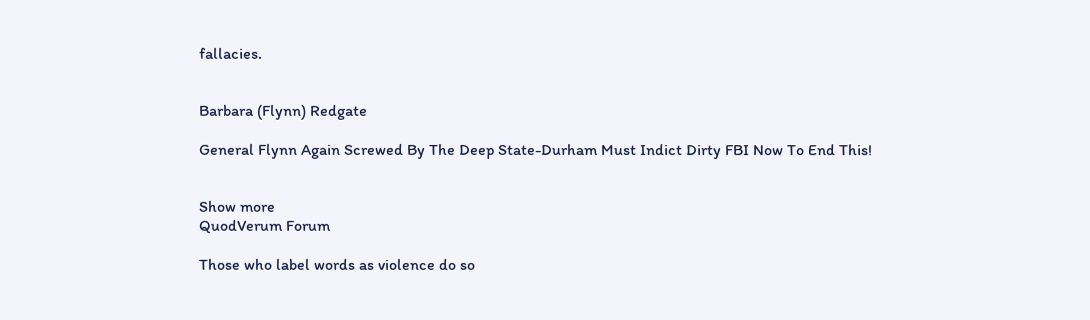fallacies.


Barbara (Flynn) Redgate

General Flynn Again Screwed By The Deep State-Durham Must Indict Dirty FBI Now To End This!


Show more
QuodVerum Forum

Those who label words as violence do so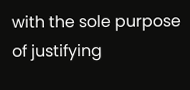with the sole purpose of justifying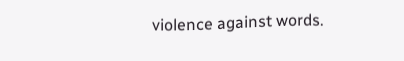violence against words.